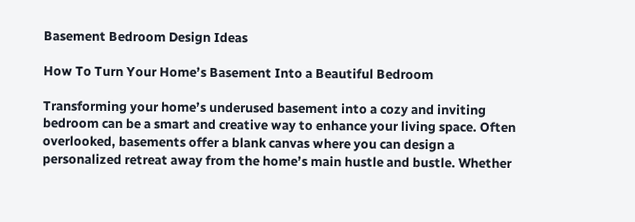Basement Bedroom Design Ideas

How To Turn Your Home’s Basement Into a Beautiful Bedroom

Transforming your home’s underused basement into a cozy and inviting bedroom can be a smart and creative way to enhance your living space. Often overlooked, basements offer a blank canvas where you can design a personalized retreat away from the home’s main hustle and bustle. Whether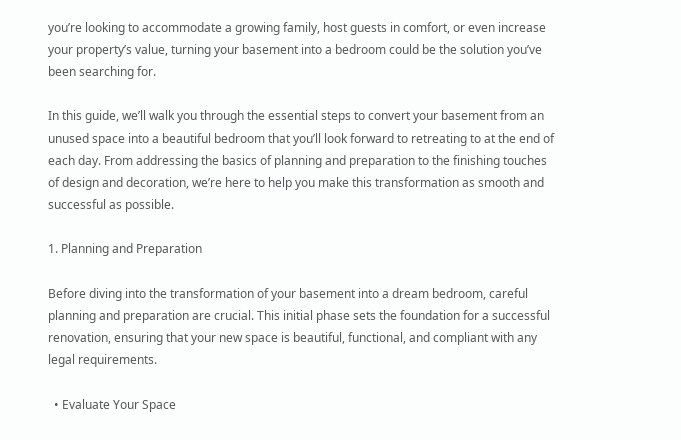you’re looking to accommodate a growing family, host guests in comfort, or even increase your property’s value, turning your basement into a bedroom could be the solution you’ve been searching for.

In this guide, we’ll walk you through the essential steps to convert your basement from an unused space into a beautiful bedroom that you’ll look forward to retreating to at the end of each day. From addressing the basics of planning and preparation to the finishing touches of design and decoration, we’re here to help you make this transformation as smooth and successful as possible.

1. Planning and Preparation

Before diving into the transformation of your basement into a dream bedroom, careful planning and preparation are crucial. This initial phase sets the foundation for a successful renovation, ensuring that your new space is beautiful, functional, and compliant with any legal requirements.

  • Evaluate Your Space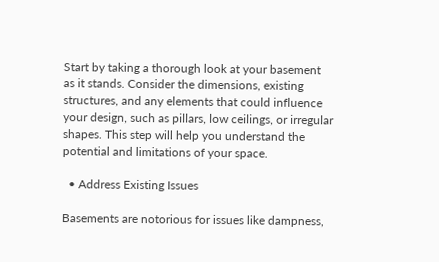Start by taking a thorough look at your basement as it stands. Consider the dimensions, existing structures, and any elements that could influence your design, such as pillars, low ceilings, or irregular shapes. This step will help you understand the potential and limitations of your space.

  • Address Existing Issues

Basements are notorious for issues like dampness,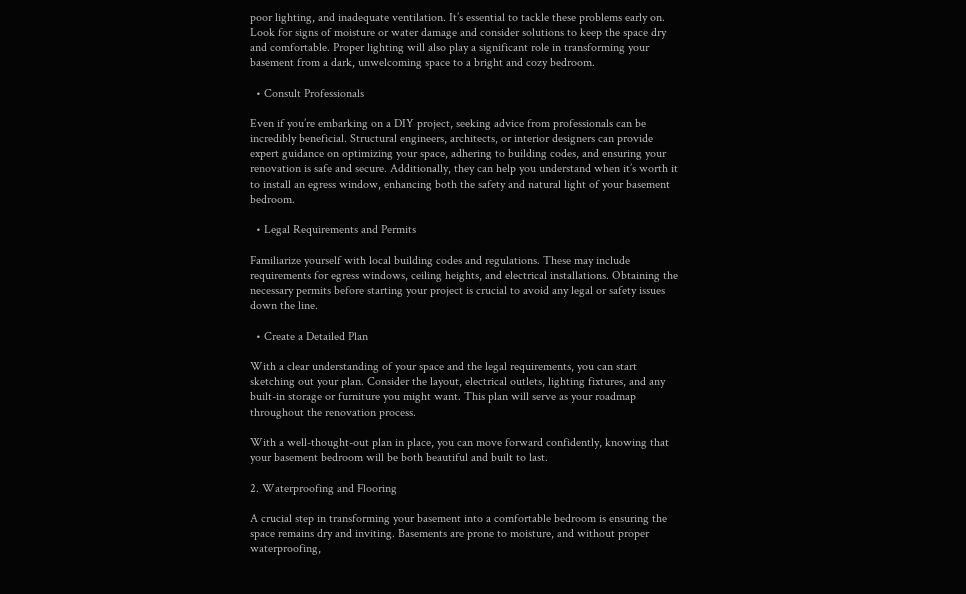poor lighting, and inadequate ventilation. It’s essential to tackle these problems early on. Look for signs of moisture or water damage and consider solutions to keep the space dry and comfortable. Proper lighting will also play a significant role in transforming your basement from a dark, unwelcoming space to a bright and cozy bedroom.

  • Consult Professionals

Even if you’re embarking on a DIY project, seeking advice from professionals can be incredibly beneficial. Structural engineers, architects, or interior designers can provide expert guidance on optimizing your space, adhering to building codes, and ensuring your renovation is safe and secure. Additionally, they can help you understand when it’s worth it to install an egress window, enhancing both the safety and natural light of your basement bedroom.

  • Legal Requirements and Permits

Familiarize yourself with local building codes and regulations. These may include requirements for egress windows, ceiling heights, and electrical installations. Obtaining the necessary permits before starting your project is crucial to avoid any legal or safety issues down the line.

  • Create a Detailed Plan

With a clear understanding of your space and the legal requirements, you can start sketching out your plan. Consider the layout, electrical outlets, lighting fixtures, and any built-in storage or furniture you might want. This plan will serve as your roadmap throughout the renovation process.

With a well-thought-out plan in place, you can move forward confidently, knowing that your basement bedroom will be both beautiful and built to last.

2. Waterproofing and Flooring

A crucial step in transforming your basement into a comfortable bedroom is ensuring the space remains dry and inviting. Basements are prone to moisture, and without proper waterproofing,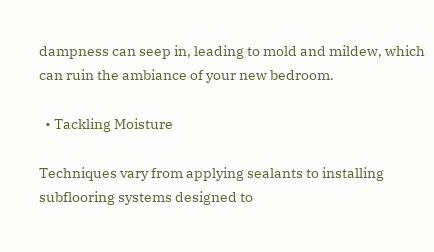dampness can seep in, leading to mold and mildew, which can ruin the ambiance of your new bedroom.

  • Tackling Moisture

Techniques vary from applying sealants to installing subflooring systems designed to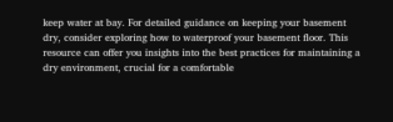keep water at bay. For detailed guidance on keeping your basement dry, consider exploring how to waterproof your basement floor. This resource can offer you insights into the best practices for maintaining a dry environment, crucial for a comfortable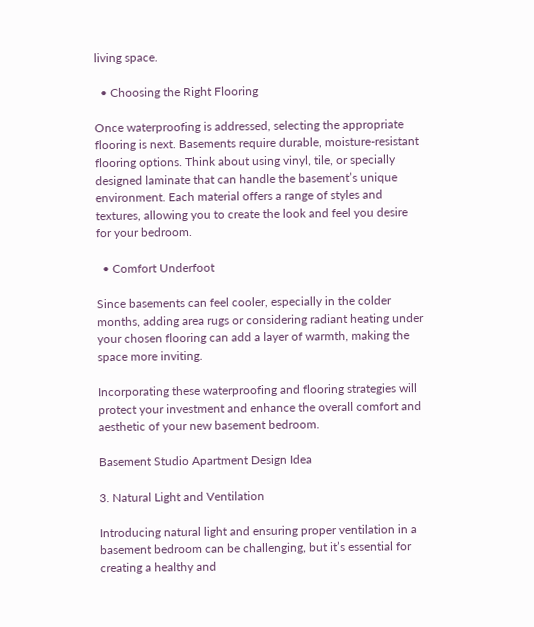living space.

  • Choosing the Right Flooring

Once waterproofing is addressed, selecting the appropriate flooring is next. Basements require durable, moisture-resistant flooring options. Think about using vinyl, tile, or specially designed laminate that can handle the basement’s unique environment. Each material offers a range of styles and textures, allowing you to create the look and feel you desire for your bedroom.

  • Comfort Underfoot

Since basements can feel cooler, especially in the colder months, adding area rugs or considering radiant heating under your chosen flooring can add a layer of warmth, making the space more inviting.

Incorporating these waterproofing and flooring strategies will protect your investment and enhance the overall comfort and aesthetic of your new basement bedroom.

Basement Studio Apartment Design Idea

3. Natural Light and Ventilation

Introducing natural light and ensuring proper ventilation in a basement bedroom can be challenging, but it’s essential for creating a healthy and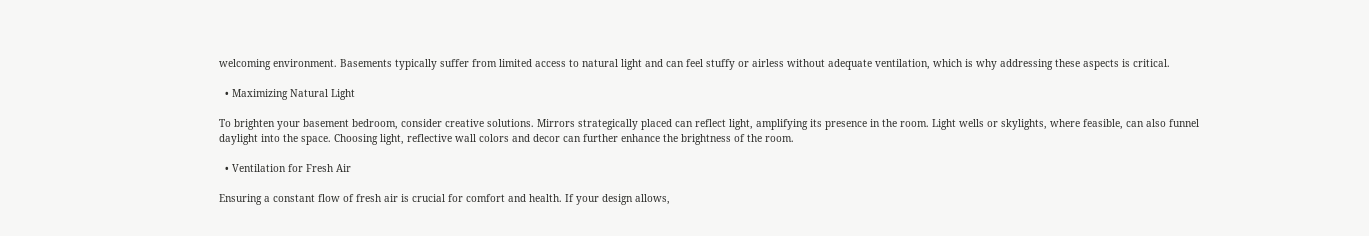welcoming environment. Basements typically suffer from limited access to natural light and can feel stuffy or airless without adequate ventilation, which is why addressing these aspects is critical.

  • Maximizing Natural Light

To brighten your basement bedroom, consider creative solutions. Mirrors strategically placed can reflect light, amplifying its presence in the room. Light wells or skylights, where feasible, can also funnel daylight into the space. Choosing light, reflective wall colors and decor can further enhance the brightness of the room.

  • Ventilation for Fresh Air

Ensuring a constant flow of fresh air is crucial for comfort and health. If your design allows,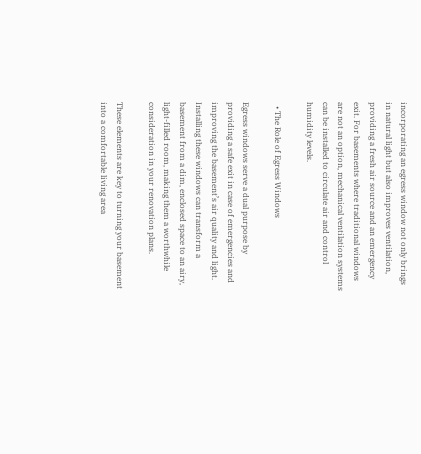incorporating an egress window not only brings in natural light but also improves ventilation, providing a fresh air source and an emergency exit. For basements where traditional windows are not an option, mechanical ventilation systems can be installed to circulate air and control humidity levels.

  • The Role of Egress Windows

Egress windows serve a dual purpose by providing a safe exit in case of emergencies and improving the basement’s air quality and light. Installing these windows can transform a basement from a dim, enclosed space to an airy, light-filled room, making them a worthwhile consideration in your renovation plans.

These elements are key to turning your basement into a comfortable living area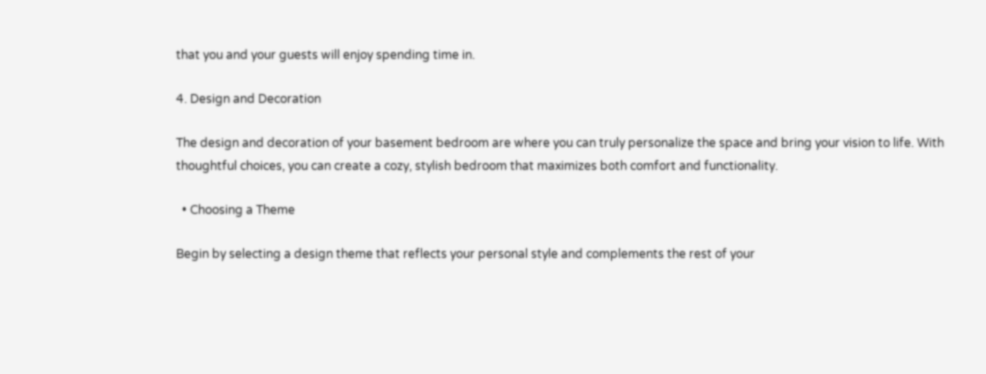that you and your guests will enjoy spending time in.

4. Design and Decoration

The design and decoration of your basement bedroom are where you can truly personalize the space and bring your vision to life. With thoughtful choices, you can create a cozy, stylish bedroom that maximizes both comfort and functionality.

  • Choosing a Theme

Begin by selecting a design theme that reflects your personal style and complements the rest of your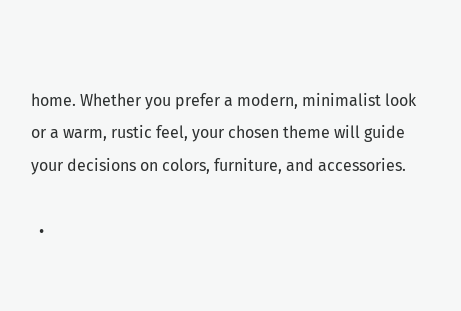home. Whether you prefer a modern, minimalist look or a warm, rustic feel, your chosen theme will guide your decisions on colors, furniture, and accessories.

  •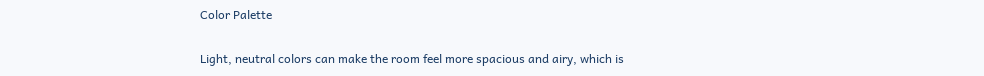Color Palette

Light, neutral colors can make the room feel more spacious and airy, which is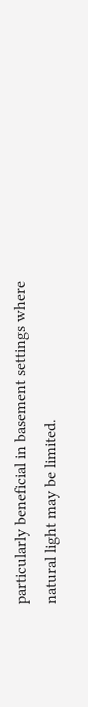particularly beneficial in basement settings where natural light may be limited.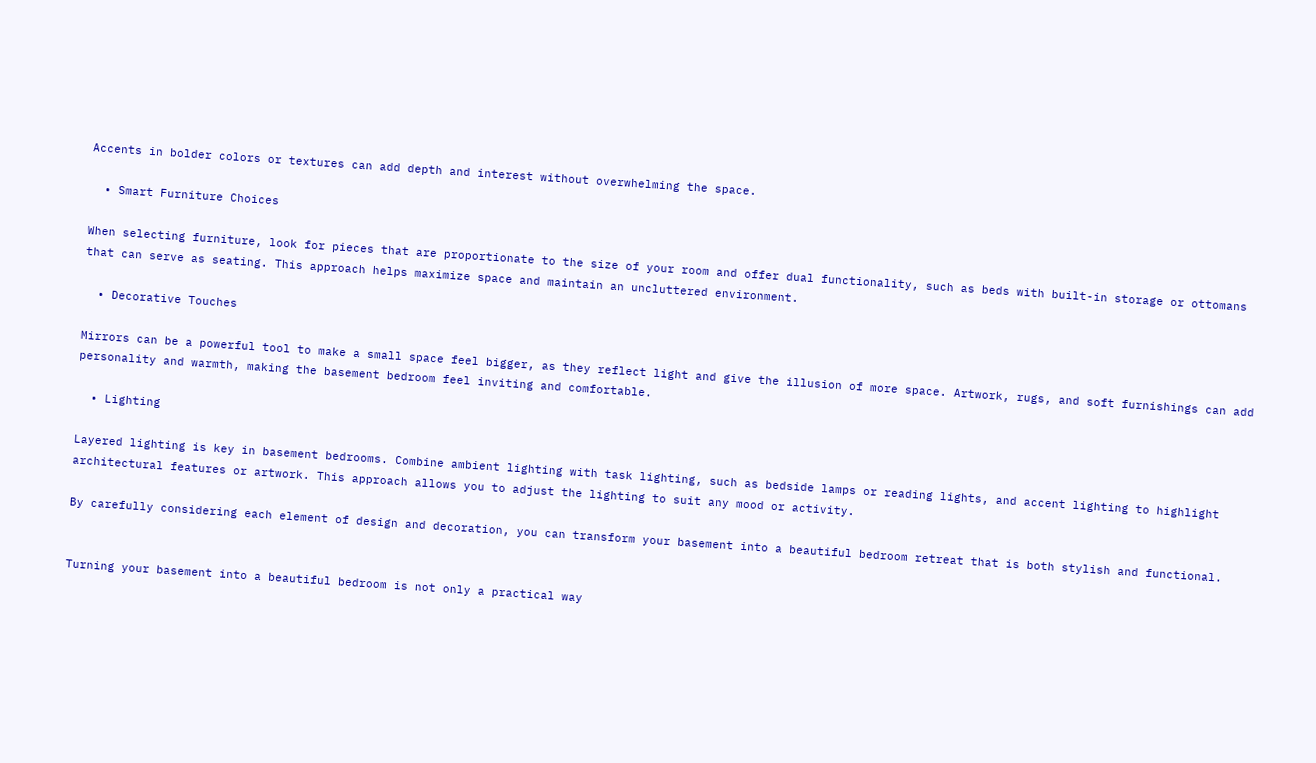Accents in bolder colors or textures can add depth and interest without overwhelming the space.

  • Smart Furniture Choices

When selecting furniture, look for pieces that are proportionate to the size of your room and offer dual functionality, such as beds with built-in storage or ottomans that can serve as seating. This approach helps maximize space and maintain an uncluttered environment.

  • Decorative Touches

Mirrors can be a powerful tool to make a small space feel bigger, as they reflect light and give the illusion of more space. Artwork, rugs, and soft furnishings can add personality and warmth, making the basement bedroom feel inviting and comfortable.

  • Lighting

Layered lighting is key in basement bedrooms. Combine ambient lighting with task lighting, such as bedside lamps or reading lights, and accent lighting to highlight architectural features or artwork. This approach allows you to adjust the lighting to suit any mood or activity.

By carefully considering each element of design and decoration, you can transform your basement into a beautiful bedroom retreat that is both stylish and functional.


Turning your basement into a beautiful bedroom is not only a practical way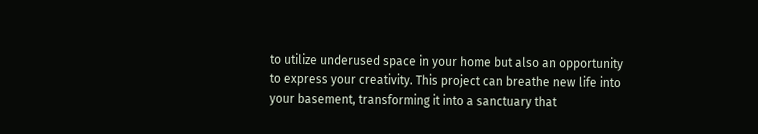to utilize underused space in your home but also an opportunity to express your creativity. This project can breathe new life into your basement, transforming it into a sanctuary that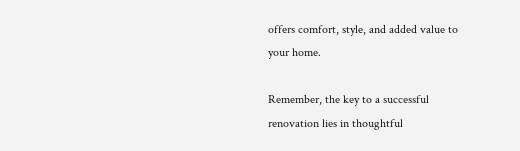offers comfort, style, and added value to your home.

Remember, the key to a successful renovation lies in thoughtful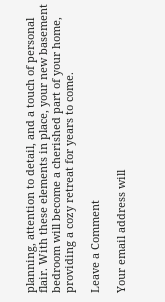planning, attention to detail, and a touch of personal flair. With these elements in place, your new basement bedroom will become a cherished part of your home, providing a cozy retreat for years to come.

Leave a Comment

Your email address will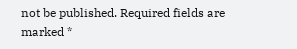not be published. Required fields are marked *